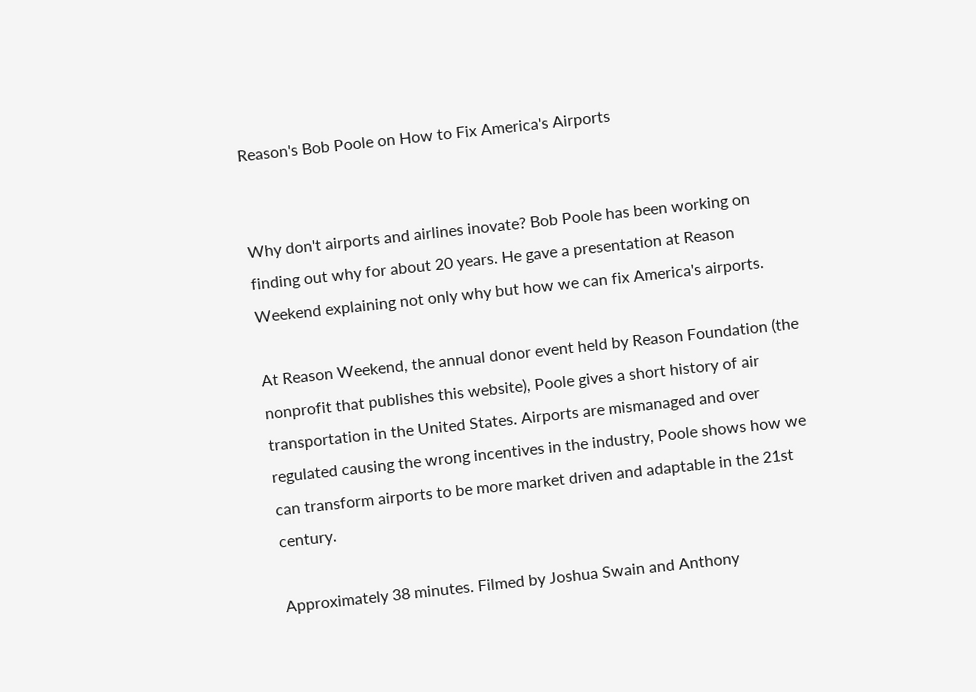Reason's Bob Poole on How to Fix America's Airports


Why don't airports and airlines inovate? Bob Poole has been working on finding out why for about 20 years. He gave a presentation at Reason Weekend explaining not only why but how we can fix America's airports.

At Reason Weekend, the annual donor event held by Reason Foundation (the nonprofit that publishes this website), Poole gives a short history of air transportation in the United States. Airports are mismanaged and over regulated causing the wrong incentives in the industry, Poole shows how we can transform airports to be more market driven and adaptable in the 21st century.

Approximately 38 minutes. Filmed by Joshua Swain and Anthony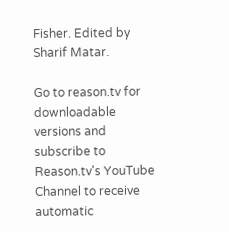Fisher. Edited by Sharif Matar.

Go to reason.tv for downloadable versions and subscribe to Reason.tv's YouTube Channel to receive automatic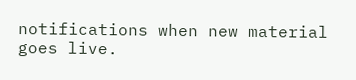notifications when new material goes live.